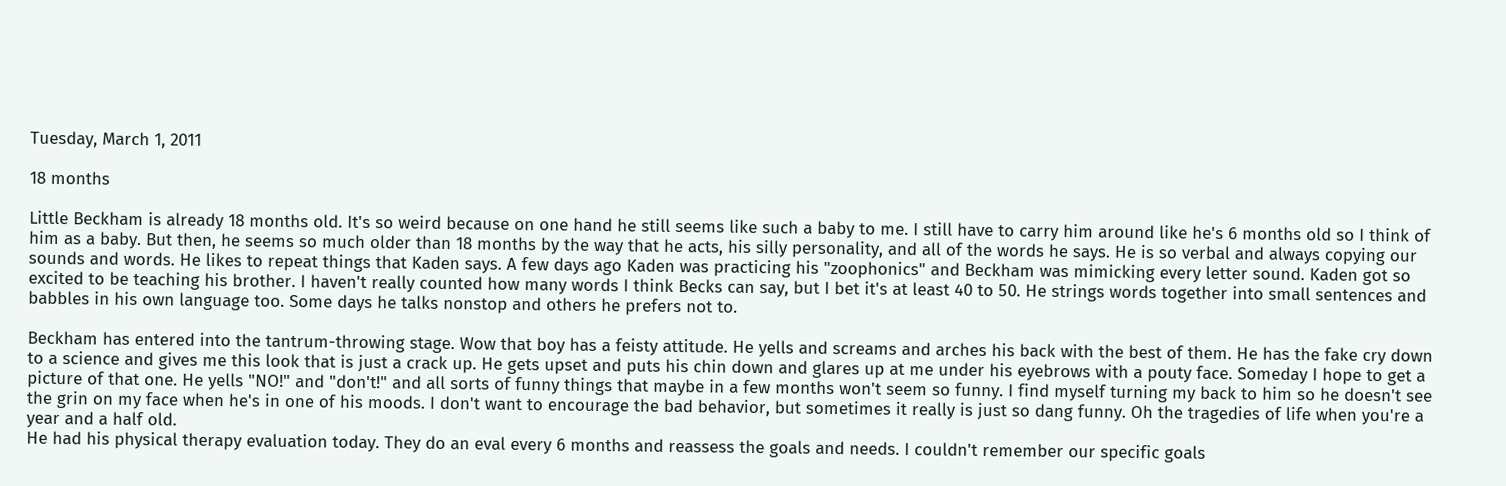Tuesday, March 1, 2011

18 months

Little Beckham is already 18 months old. It's so weird because on one hand he still seems like such a baby to me. I still have to carry him around like he's 6 months old so I think of him as a baby. But then, he seems so much older than 18 months by the way that he acts, his silly personality, and all of the words he says. He is so verbal and always copying our sounds and words. He likes to repeat things that Kaden says. A few days ago Kaden was practicing his "zoophonics" and Beckham was mimicking every letter sound. Kaden got so excited to be teaching his brother. I haven't really counted how many words I think Becks can say, but I bet it's at least 40 to 50. He strings words together into small sentences and babbles in his own language too. Some days he talks nonstop and others he prefers not to.

Beckham has entered into the tantrum-throwing stage. Wow that boy has a feisty attitude. He yells and screams and arches his back with the best of them. He has the fake cry down to a science and gives me this look that is just a crack up. He gets upset and puts his chin down and glares up at me under his eyebrows with a pouty face. Someday I hope to get a picture of that one. He yells "NO!" and "don't!" and all sorts of funny things that maybe in a few months won't seem so funny. I find myself turning my back to him so he doesn't see the grin on my face when he's in one of his moods. I don't want to encourage the bad behavior, but sometimes it really is just so dang funny. Oh the tragedies of life when you're a year and a half old.
He had his physical therapy evaluation today. They do an eval every 6 months and reassess the goals and needs. I couldn't remember our specific goals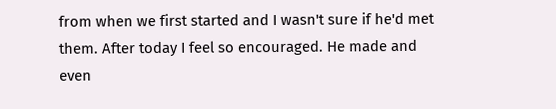from when we first started and I wasn't sure if he'd met them. After today I feel so encouraged. He made and even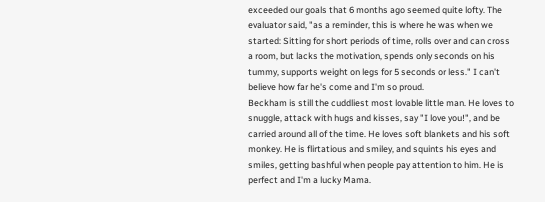exceeded our goals that 6 months ago seemed quite lofty. The evaluator said, "as a reminder, this is where he was when we started: Sitting for short periods of time, rolls over and can cross a room, but lacks the motivation, spends only seconds on his tummy, supports weight on legs for 5 seconds or less." I can't believe how far he's come and I'm so proud.
Beckham is still the cuddliest most lovable little man. He loves to snuggle, attack with hugs and kisses, say "I love you!", and be carried around all of the time. He loves soft blankets and his soft monkey. He is flirtatious and smiley, and squints his eyes and smiles, getting bashful when people pay attention to him. He is perfect and I'm a lucky Mama.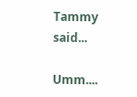Tammy said...

Umm....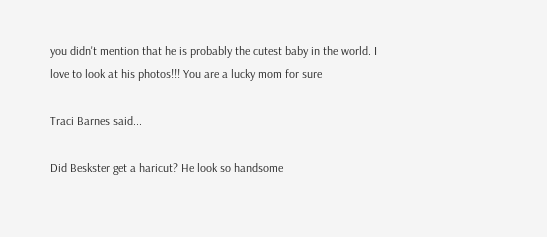you didn't mention that he is probably the cutest baby in the world. I love to look at his photos!!! You are a lucky mom for sure

Traci Barnes said...

Did Beskster get a haricut? He look so handsome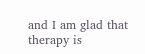and I am glad that therapy is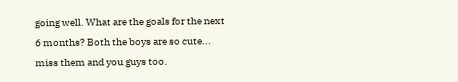going well. What are the goals for the next 6 months? Both the boys are so cute... miss them and you guys too.